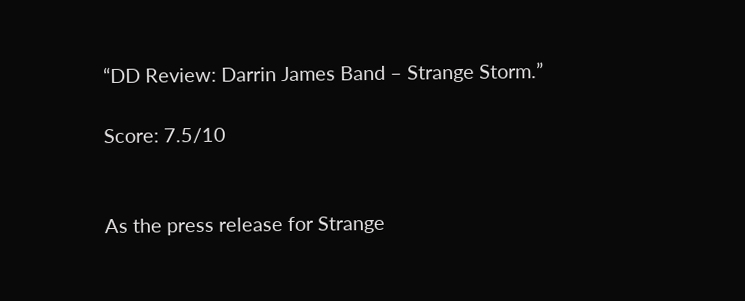“DD Review: Darrin James Band – Strange Storm.”

Score: 7.5/10


As the press release for Strange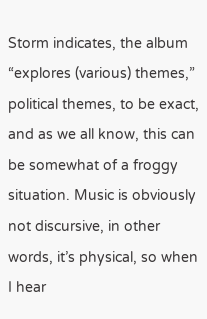Storm indicates, the album “explores (various) themes,” political themes, to be exact, and as we all know, this can be somewhat of a froggy situation. Music is obviously not discursive, in other words, it’s physical, so when I hear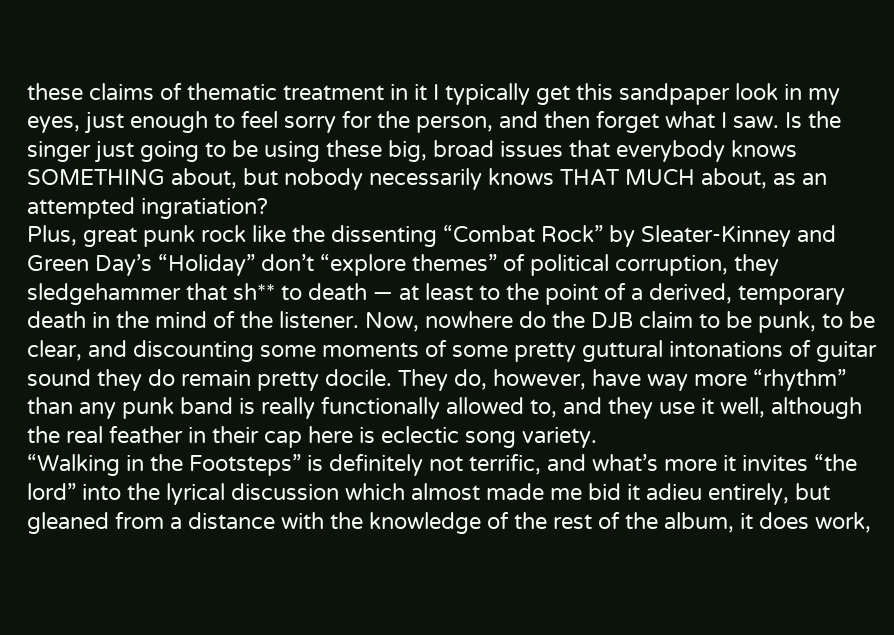these claims of thematic treatment in it I typically get this sandpaper look in my eyes, just enough to feel sorry for the person, and then forget what I saw. Is the singer just going to be using these big, broad issues that everybody knows SOMETHING about, but nobody necessarily knows THAT MUCH about, as an attempted ingratiation?
Plus, great punk rock like the dissenting “Combat Rock” by Sleater-Kinney and Green Day’s “Holiday” don’t “explore themes” of political corruption, they sledgehammer that sh** to death — at least to the point of a derived, temporary death in the mind of the listener. Now, nowhere do the DJB claim to be punk, to be clear, and discounting some moments of some pretty guttural intonations of guitar sound they do remain pretty docile. They do, however, have way more “rhythm” than any punk band is really functionally allowed to, and they use it well, although the real feather in their cap here is eclectic song variety.
“Walking in the Footsteps” is definitely not terrific, and what’s more it invites “the lord” into the lyrical discussion which almost made me bid it adieu entirely, but gleaned from a distance with the knowledge of the rest of the album, it does work,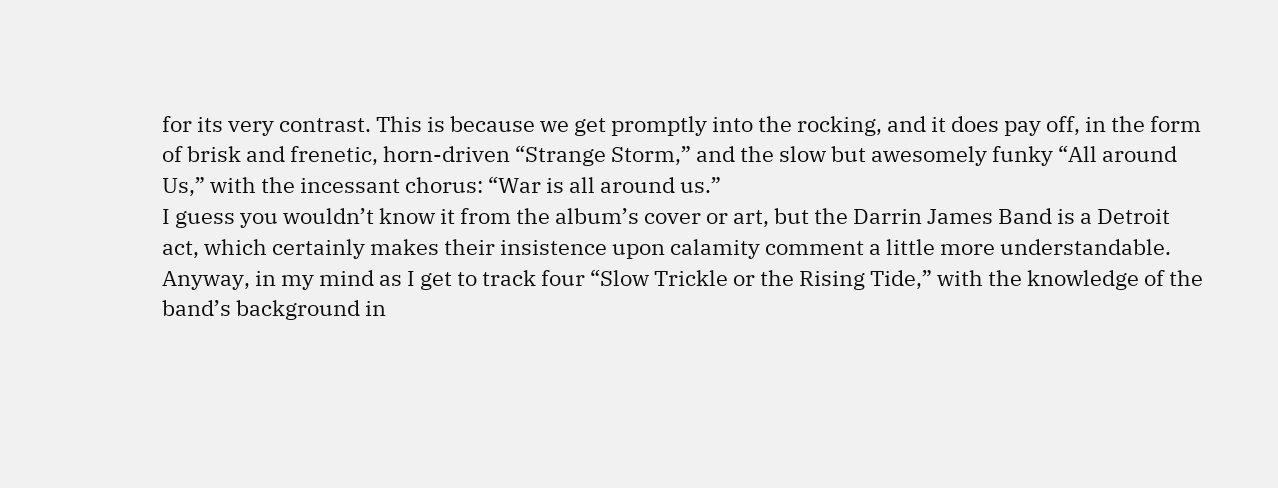for its very contrast. This is because we get promptly into the rocking, and it does pay off, in the form of brisk and frenetic, horn-driven “Strange Storm,” and the slow but awesomely funky “All around Us,” with the incessant chorus: “War is all around us.”
I guess you wouldn’t know it from the album’s cover or art, but the Darrin James Band is a Detroit act, which certainly makes their insistence upon calamity comment a little more understandable. Anyway, in my mind as I get to track four “Slow Trickle or the Rising Tide,” with the knowledge of the band’s background in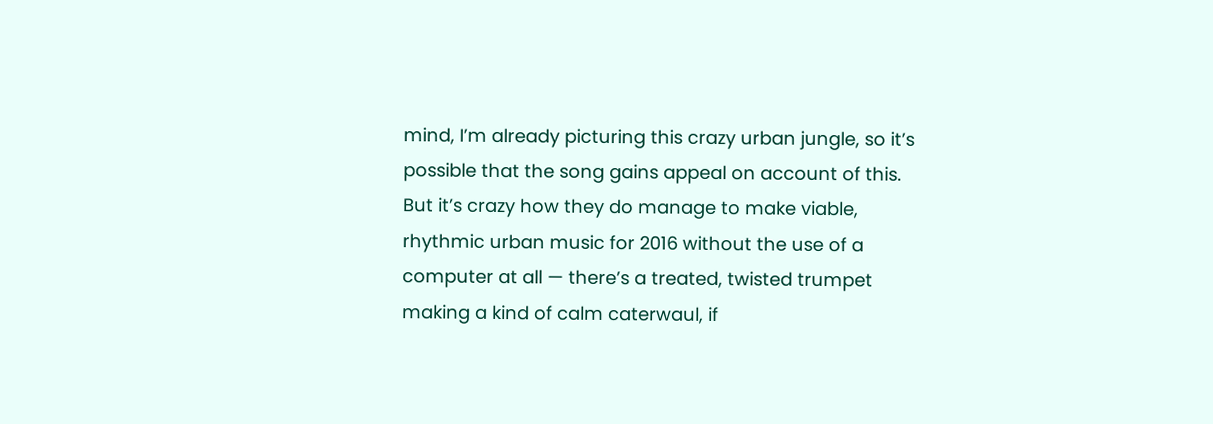mind, I’m already picturing this crazy urban jungle, so it’s possible that the song gains appeal on account of this. But it’s crazy how they do manage to make viable, rhythmic urban music for 2016 without the use of a computer at all — there’s a treated, twisted trumpet making a kind of calm caterwaul, if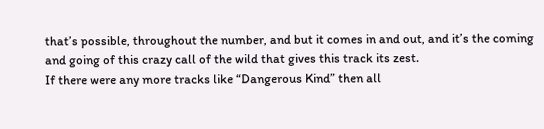that’s possible, throughout the number, and but it comes in and out, and it’s the coming and going of this crazy call of the wild that gives this track its zest.
If there were any more tracks like “Dangerous Kind” then all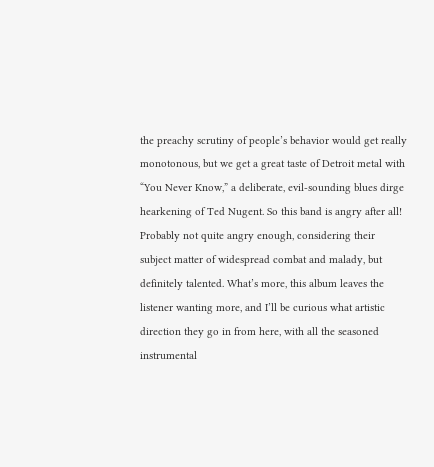the preachy scrutiny of people’s behavior would get really monotonous, but we get a great taste of Detroit metal with “You Never Know,” a deliberate, evil-sounding blues dirge hearkening of Ted Nugent. So this band is angry after all! Probably not quite angry enough, considering their subject matter of widespread combat and malady, but definitely talented. What’s more, this album leaves the listener wanting more, and I’ll be curious what artistic direction they go in from here, with all the seasoned instrumental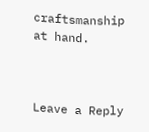craftsmanship at hand.



Leave a Reply